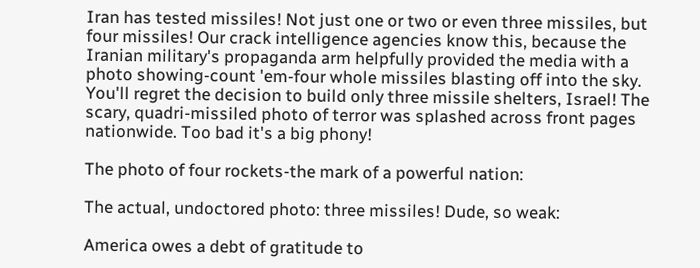Iran has tested missiles! Not just one or two or even three missiles, but four missiles! Our crack intelligence agencies know this, because the Iranian military's propaganda arm helpfully provided the media with a photo showing-count 'em-four whole missiles blasting off into the sky. You'll regret the decision to build only three missile shelters, Israel! The scary, quadri-missiled photo of terror was splashed across front pages nationwide. Too bad it's a big phony!

The photo of four rockets-the mark of a powerful nation:

The actual, undoctored photo: three missiles! Dude, so weak:

America owes a debt of gratitude to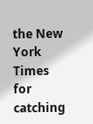the New York Times for catching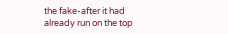the fake-after it had already run on the top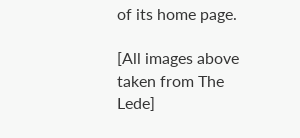of its home page.

[All images above taken from The Lede]